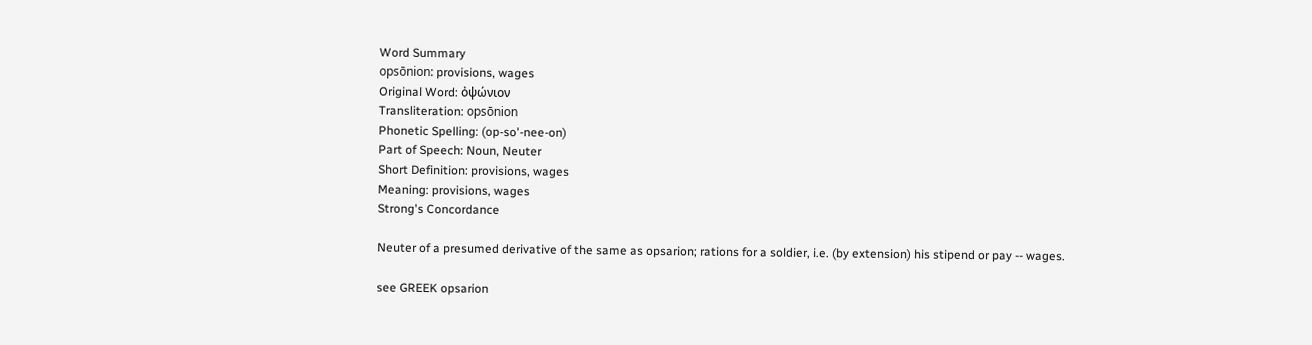Word Summary
opsōnion: provisions, wages
Original Word: ὀψώνιον
Transliteration: opsōnion
Phonetic Spelling: (op-so'-nee-on)
Part of Speech: Noun, Neuter
Short Definition: provisions, wages
Meaning: provisions, wages
Strong's Concordance

Neuter of a presumed derivative of the same as opsarion; rations for a soldier, i.e. (by extension) his stipend or pay -- wages.

see GREEK opsarion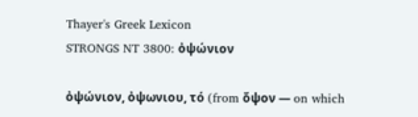Thayer's Greek Lexicon
STRONGS NT 3800: ὀψώνιον

ὀψώνιον, ὀψωνιου, τό (from ὄψον — on which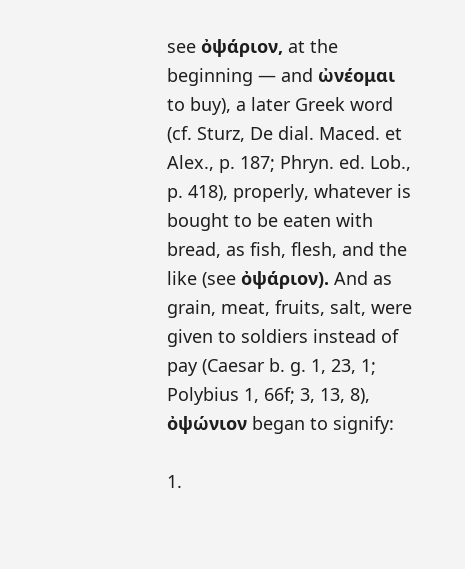see ὀψάριον, at the beginning — and ὠνέομαι to buy), a later Greek word (cf. Sturz, De dial. Maced. et Alex., p. 187; Phryn. ed. Lob., p. 418), properly, whatever is bought to be eaten with bread, as fish, flesh, and the like (see ὀψάριον). And as grain, meat, fruits, salt, were given to soldiers instead of pay (Caesar b. g. 1, 23, 1; Polybius 1, 66f; 3, 13, 8), ὀψώνιον began to signify:

1.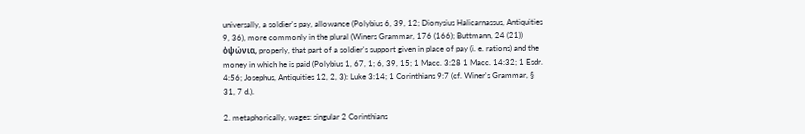universally, a soldier's pay, allowance (Polybius 6, 39, 12; Dionysius Halicarnassus, Antiquities 9, 36), more commonly in the plural (Winers Grammar, 176 (166); Buttmann, 24 (21)) ὀψώνια, properly, that part of a soldier's support given in place of pay (i. e. rations) and the money in which he is paid (Polybius 1, 67, 1; 6, 39, 15; 1 Macc. 3:28 1 Macc. 14:32; 1 Esdr. 4:56; Josephus, Antiquities 12, 2, 3): Luke 3:14; 1 Corinthians 9:7 (cf. Winer's Grammar, § 31, 7 d.).

2. metaphorically, wages: singular 2 Corinthians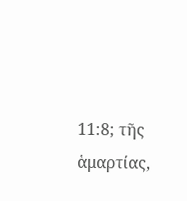11:8; τῆς ἁμαρτίας,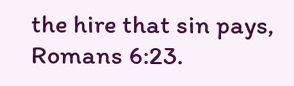the hire that sin pays, Romans 6:23.